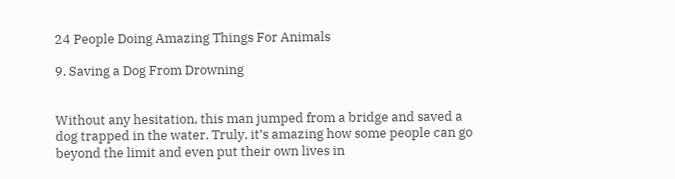24 People Doing Amazing Things For Animals

9. Saving a Dog From Drowning


Without any hesitation, this man jumped from a bridge and saved a dog trapped in the water. Truly, it’s amazing how some people can go beyond the limit and even put their own lives in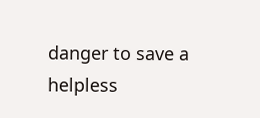danger to save a helpless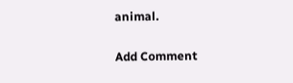animal.

Add Comment